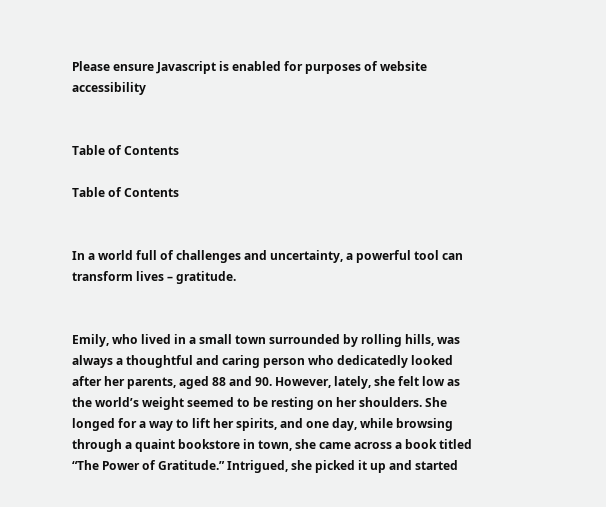Please ensure Javascript is enabled for purposes of website accessibility


Table of Contents

Table of Contents


In a world full of challenges and uncertainty, a powerful tool can transform lives – gratitude.


Emily, who lived in a small town surrounded by rolling hills, was always a thoughtful and caring person who dedicatedly looked after her parents, aged 88 and 90. However, lately, she felt low as the world’s weight seemed to be resting on her shoulders. She longed for a way to lift her spirits, and one day, while browsing through a quaint bookstore in town, she came across a book titled “The Power of Gratitude.” Intrigued, she picked it up and started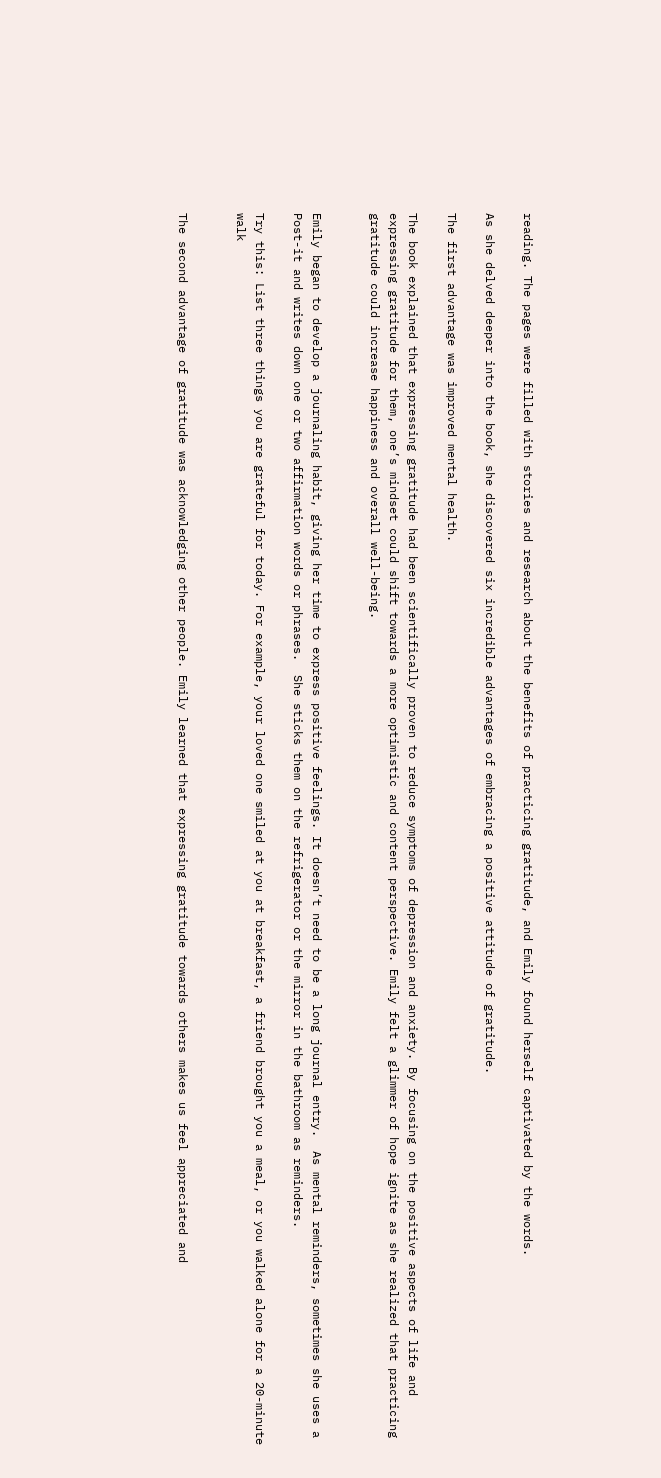reading. The pages were filled with stories and research about the benefits of practicing gratitude, and Emily found herself captivated by the words.

As she delved deeper into the book, she discovered six incredible advantages of embracing a positive attitude of gratitude.

The first advantage was improved mental health.

The book explained that expressing gratitude had been scientifically proven to reduce symptoms of depression and anxiety. By focusing on the positive aspects of life and expressing gratitude for them, one’s mindset could shift towards a more optimistic and content perspective. Emily felt a glimmer of hope ignite as she realized that practicing gratitude could increase happiness and overall well-being.


Emily began to develop a journaling habit, giving her time to express positive feelings. It doesn’t need to be a long journal entry.  As mental reminders, sometimes she uses a Post-it and writes down one or two affirmation words or phrases.  She sticks them on the refrigerator or the mirror in the bathroom as reminders.

Try this: List three things you are grateful for today. For example, your loved one smiled at you at breakfast, a friend brought you a meal, or you walked alone for a 20-minute walk


The second advantage of gratitude was acknowledging other people. Emily learned that expressing gratitude towards others makes us feel appreciated and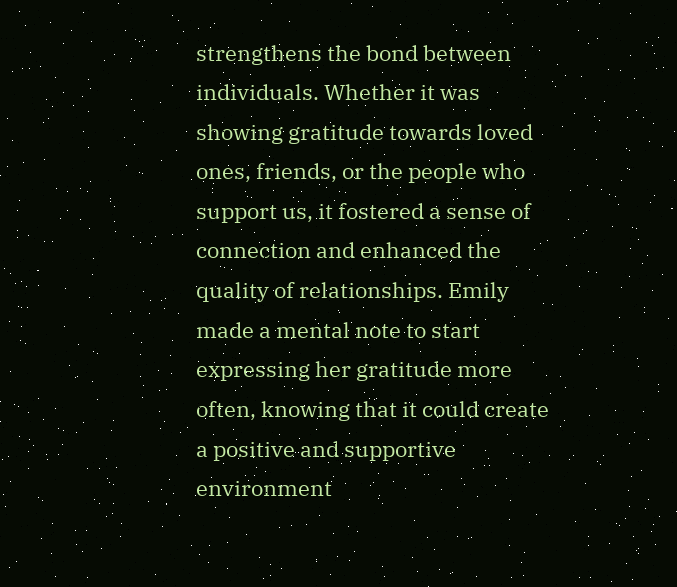strengthens the bond between individuals. Whether it was showing gratitude towards loved ones, friends, or the people who support us, it fostered a sense of connection and enhanced the quality of relationships. Emily made a mental note to start expressing her gratitude more often, knowing that it could create a positive and supportive environment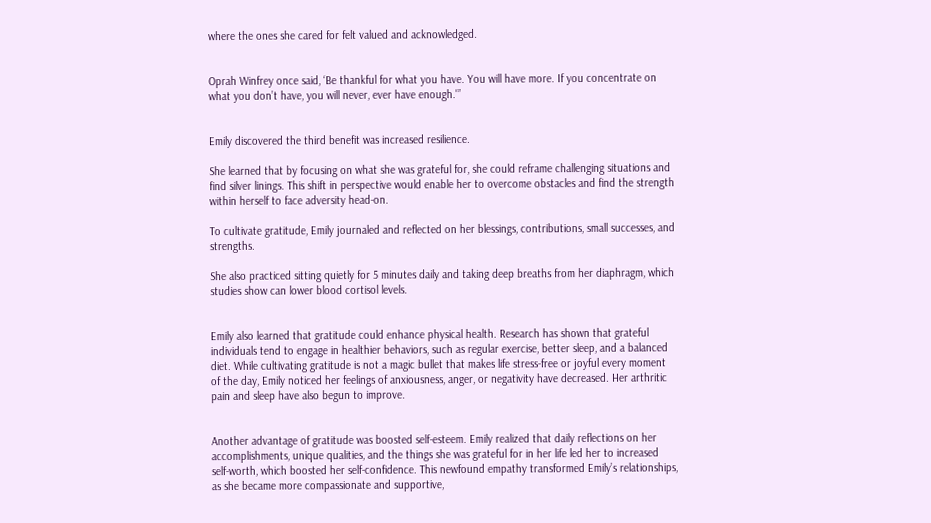where the ones she cared for felt valued and acknowledged.


Oprah Winfrey once said, ‘Be thankful for what you have. You will have more. If you concentrate on what you don’t have, you will never, ever have enough.'”


Emily discovered the third benefit was increased resilience.

She learned that by focusing on what she was grateful for, she could reframe challenging situations and find silver linings. This shift in perspective would enable her to overcome obstacles and find the strength within herself to face adversity head-on.

To cultivate gratitude, Emily journaled and reflected on her blessings, contributions, small successes, and strengths.

She also practiced sitting quietly for 5 minutes daily and taking deep breaths from her diaphragm, which studies show can lower blood cortisol levels.


Emily also learned that gratitude could enhance physical health. Research has shown that grateful individuals tend to engage in healthier behaviors, such as regular exercise, better sleep, and a balanced diet. While cultivating gratitude is not a magic bullet that makes life stress-free or joyful every moment of the day, Emily noticed her feelings of anxiousness, anger, or negativity have decreased. Her arthritic pain and sleep have also begun to improve.


Another advantage of gratitude was boosted self-esteem. Emily realized that daily reflections on her accomplishments, unique qualities, and the things she was grateful for in her life led her to increased self-worth, which boosted her self-confidence. This newfound empathy transformed Emily’s relationships, as she became more compassionate and supportive,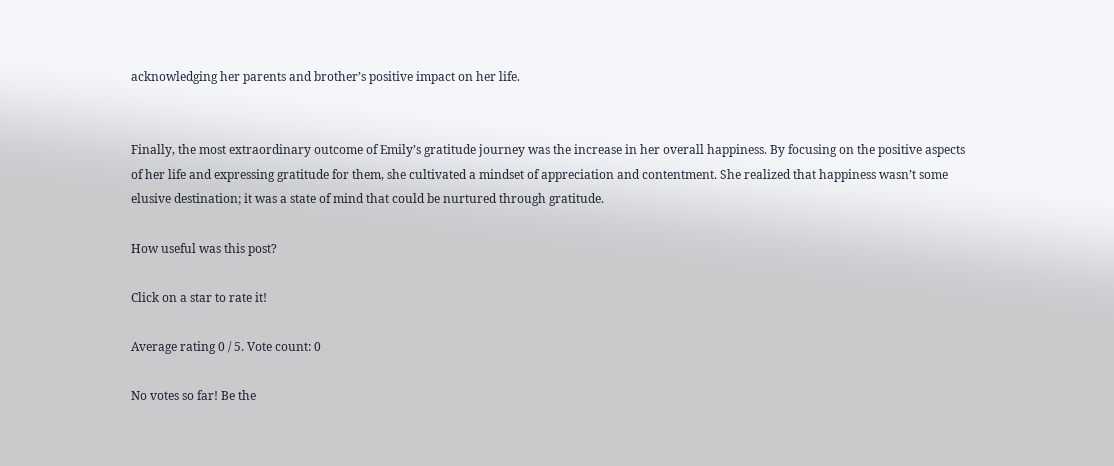acknowledging her parents and brother’s positive impact on her life.


Finally, the most extraordinary outcome of Emily’s gratitude journey was the increase in her overall happiness. By focusing on the positive aspects of her life and expressing gratitude for them, she cultivated a mindset of appreciation and contentment. She realized that happiness wasn’t some elusive destination; it was a state of mind that could be nurtured through gratitude.

How useful was this post?

Click on a star to rate it!

Average rating 0 / 5. Vote count: 0

No votes so far! Be the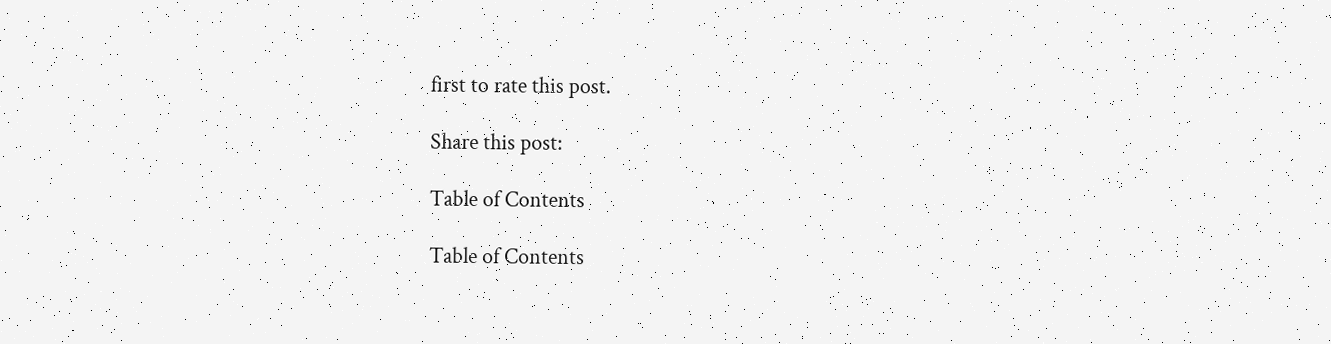first to rate this post.

Share this post:

Table of Contents

Table of Contents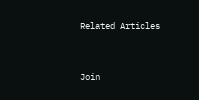Related Articles


Join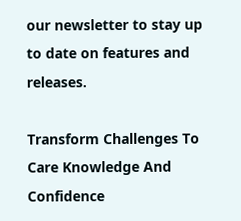our newsletter to stay up to date on features and releases.

Transform Challenges To Care Knowledge And Confidence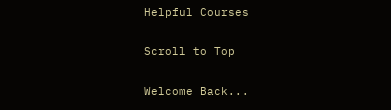Helpful Courses

Scroll to Top

Welcome Back...